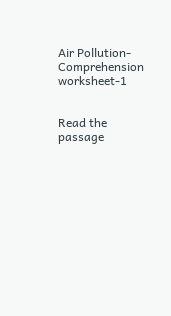Air Pollution-Comprehension worksheet-1


Read the passage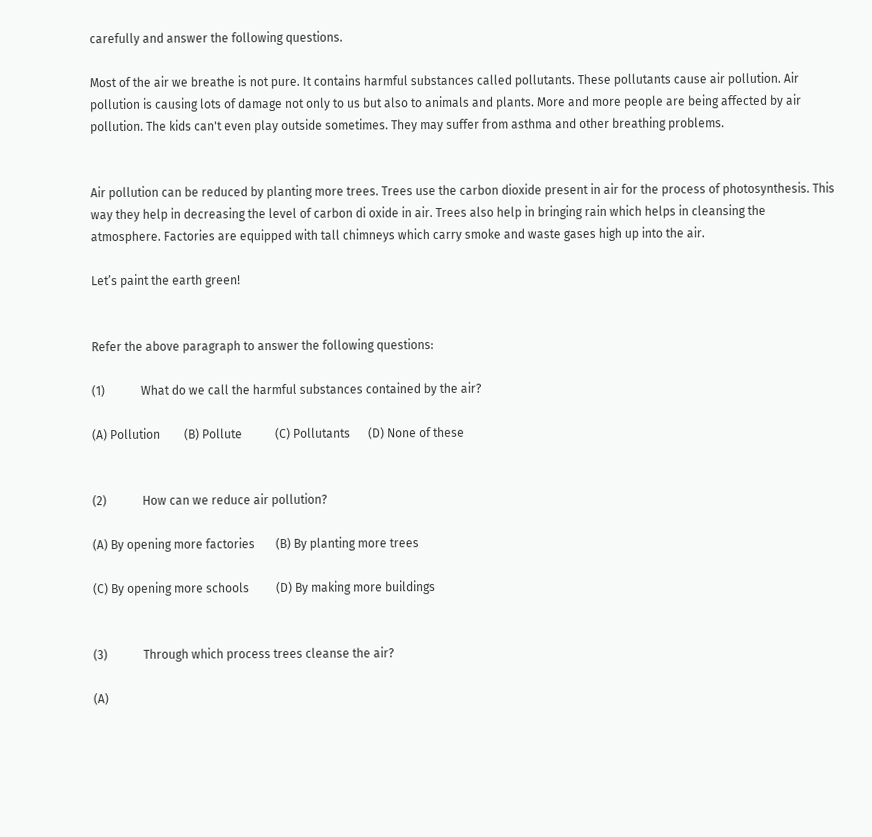carefully and answer the following questions.

Most of the air we breathe is not pure. It contains harmful substances called pollutants. These pollutants cause air pollution. Air pollution is causing lots of damage not only to us but also to animals and plants. More and more people are being affected by air pollution. The kids can't even play outside sometimes. They may suffer from asthma and other breathing problems.


Air pollution can be reduced by planting more trees. Trees use the carbon dioxide present in air for the process of photosynthesis. This way they help in decreasing the level of carbon di oxide in air. Trees also help in bringing rain which helps in cleansing the atmosphere. Factories are equipped with tall chimneys which carry smoke and waste gases high up into the air.

Let’s paint the earth green!


Refer the above paragraph to answer the following questions:

(1)            What do we call the harmful substances contained by the air?

(A) Pollution        (B) Pollute           (C) Pollutants      (D) None of these


(2)            How can we reduce air pollution?

(A) By opening more factories       (B) By planting more trees

(C) By opening more schools         (D) By making more buildings


(3)            Through which process trees cleanse the air?

(A)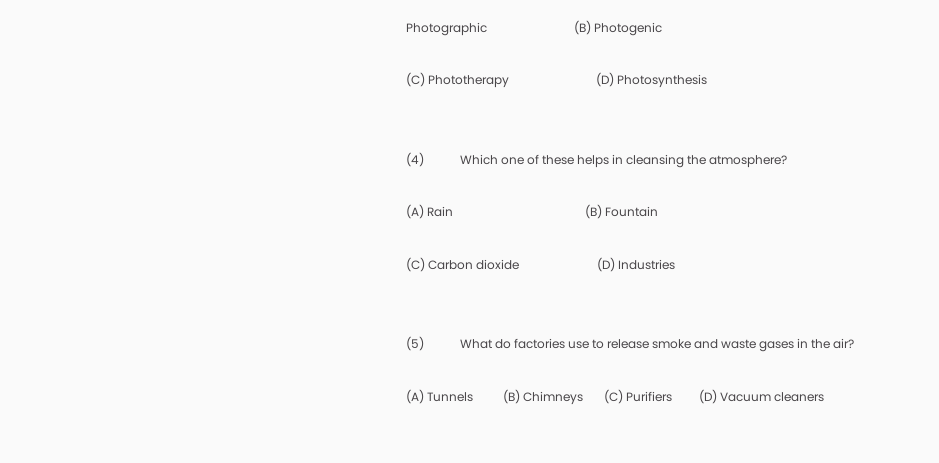Photographic                             (B) Photogenic

(C) Phototherapy                             (D) Photosynthesis


(4)            Which one of these helps in cleansing the atmosphere?

(A) Rain                                            (B) Fountain

(C) Carbon dioxide                          (D) Industries


(5)            What do factories use to release smoke and waste gases in the air?

(A) Tunnels          (B) Chimneys       (C) Purifiers         (D) Vacuum cleaners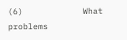(6)            What problems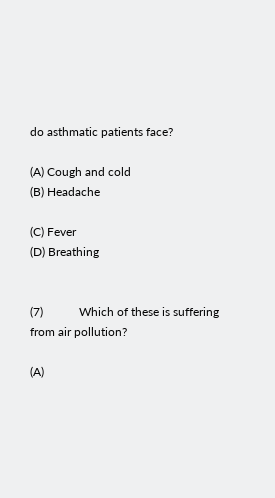do asthmatic patients face?

(A) Cough and cold                         (B) Headache

(C) Fever                                           (D) Breathing


(7)            Which of these is suffering from air pollution?

(A)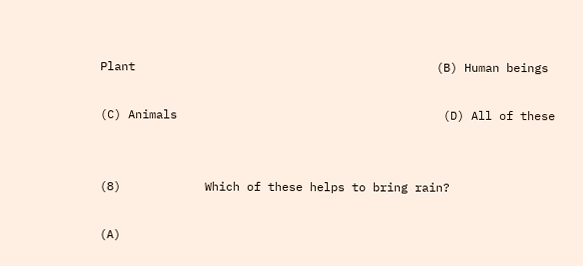Plant                                           (B) Human beings

(C) Animals                                      (D) All of these


(8)            Which of these helps to bring rain?

(A)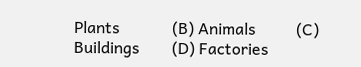Plants             (B) Animals          (C) Buildings        (D) Factories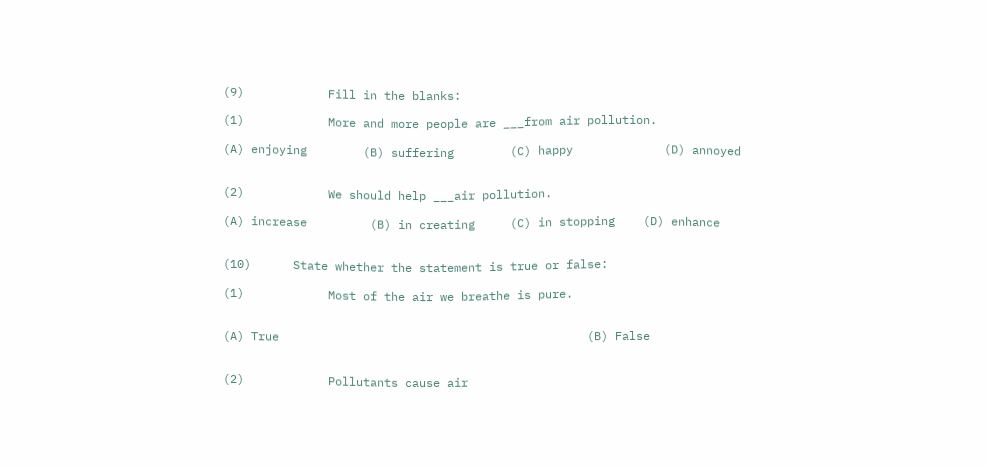(9)            Fill in the blanks:

(1)            More and more people are ___from air pollution.

(A) enjoying        (B) suffering        (C) happy             (D) annoyed


(2)            We should help ___air pollution.

(A) increase         (B) in creating     (C) in stopping    (D) enhance


(10)      State whether the statement is true or false:

(1)            Most of the air we breathe is pure.


(A) True                                            (B) False


(2)            Pollutants cause air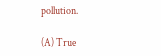pollution.

(A) True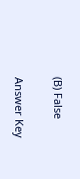(B) False


Answer Key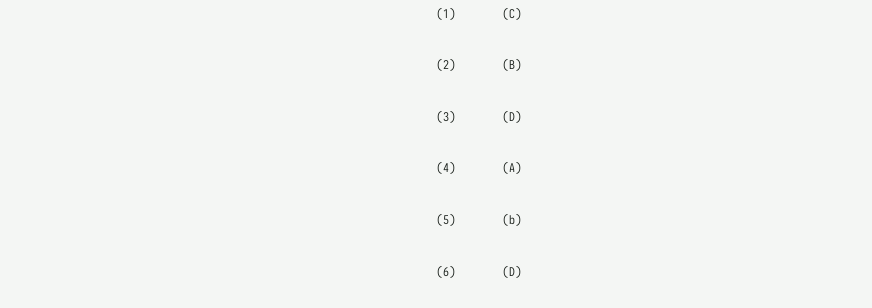(1)            (C)

(2)            (B)

(3)            (D)

(4)            (A)

(5)            (b)

(6)            (D)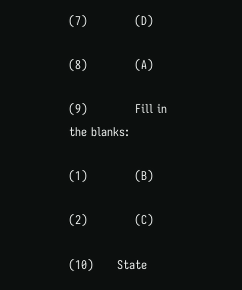(7)            (D)

(8)            (A)

(9)            Fill in the blanks:

(1)            (B)

(2)            (C)

(10)      State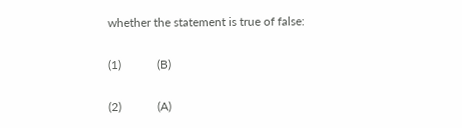whether the statement is true of false:

(1)            (B)

(2)            (A)